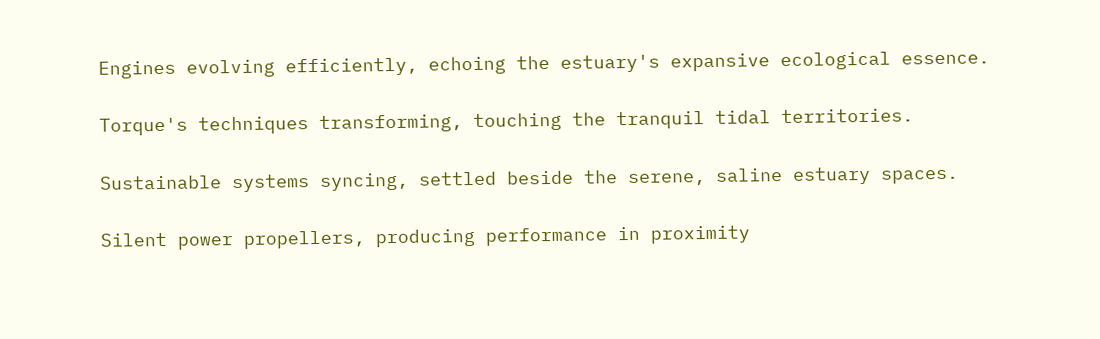Engines evolving efficiently, echoing the estuary's expansive ecological essence.

Torque's techniques transforming, touching the tranquil tidal territories.

Sustainable systems syncing, settled beside the serene, saline estuary spaces.

Silent power propellers, producing performance in proximity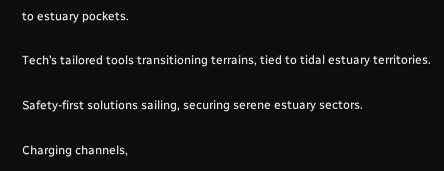to estuary pockets.

Tech’s tailored tools transitioning terrains, tied to tidal estuary territories.

Safety-first solutions sailing, securing serene estuary sectors.

Charging channels,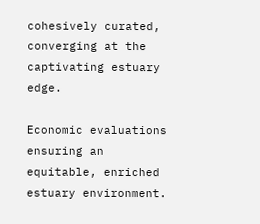cohesively curated, converging at the captivating estuary edge.

Economic evaluations ensuring an equitable, enriched estuary environment.